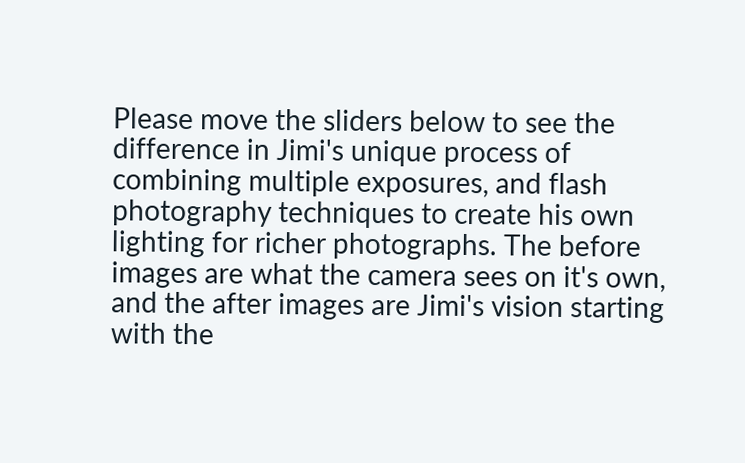Please move the sliders below to see the difference in Jimi's unique process of combining multiple exposures, and flash photography techniques to create his own lighting for richer photographs. The before images are what the camera sees on it's own, and the after images are Jimi's vision starting with the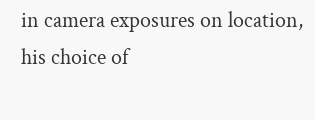in camera exposures on location, his choice of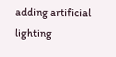adding artificial lighting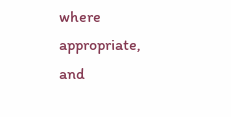where appropriate, and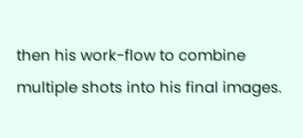then his work-flow to combine multiple shots into his final images.